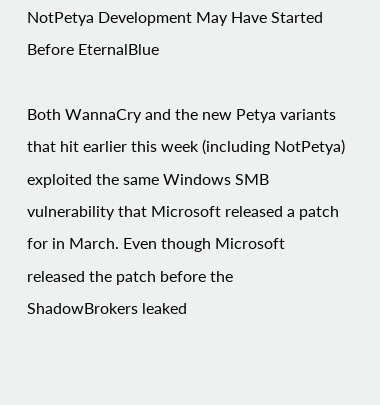NotPetya Development May Have Started Before EternalBlue

Both WannaCry and the new Petya variants that hit earlier this week (including NotPetya) exploited the same Windows SMB vulnerability that Microsoft released a patch for in March. Even though Microsoft released the patch before the ShadowBrokers leaked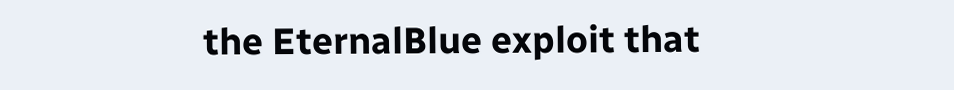the EternalBlue exploit that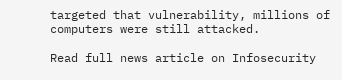targeted that vulnerability, millions of computers were still attacked.

Read full news article on Infosecurity